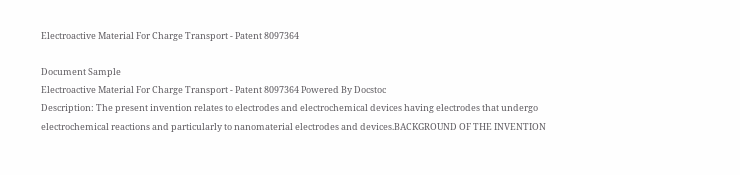Electroactive Material For Charge Transport - Patent 8097364

Document Sample
Electroactive Material For Charge Transport - Patent 8097364 Powered By Docstoc
Description: The present invention relates to electrodes and electrochemical devices having electrodes that undergo electrochemical reactions and particularly to nanomaterial electrodes and devices.BACKGROUND OF THE INVENTION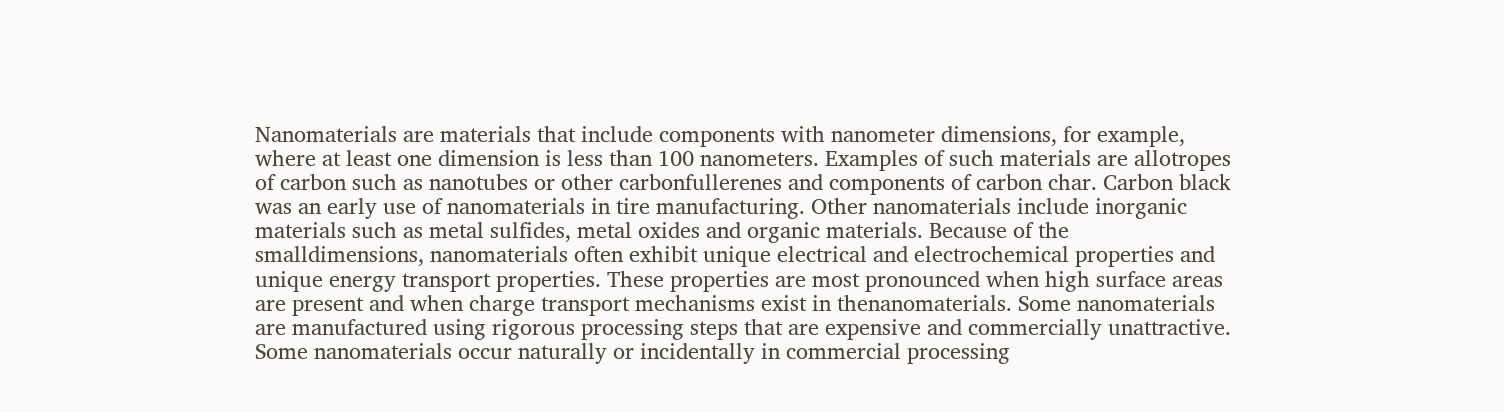Nanomaterials are materials that include components with nanometer dimensions, for example, where at least one dimension is less than 100 nanometers. Examples of such materials are allotropes of carbon such as nanotubes or other carbonfullerenes and components of carbon char. Carbon black was an early use of nanomaterials in tire manufacturing. Other nanomaterials include inorganic materials such as metal sulfides, metal oxides and organic materials. Because of the smalldimensions, nanomaterials often exhibit unique electrical and electrochemical properties and unique energy transport properties. These properties are most pronounced when high surface areas are present and when charge transport mechanisms exist in thenanomaterials. Some nanomaterials are manufactured using rigorous processing steps that are expensive and commercially unattractive. Some nanomaterials occur naturally or incidentally in commercial processing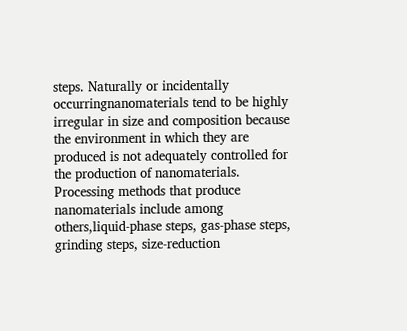steps. Naturally or incidentally occurringnanomaterials tend to be highly irregular in size and composition because the environment in which they are produced is not adequately controlled for the production of nanomaterials. Processing methods that produce nanomaterials include among others,liquid-phase steps, gas-phase steps, grinding steps, size-reduction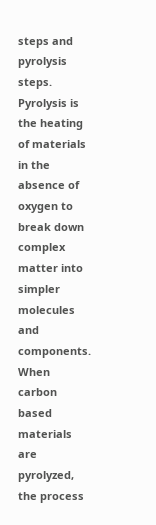steps and pyrolysis steps. Pyrolysis is the heating of materials in the absence of oxygen to break down complex matter into simpler molecules and components. When carbon based materials are pyrolyzed, the process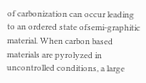of carbonization can occur leading to an ordered state ofsemi-graphitic material. When carbon based materials are pyrolyzed in uncontrolled conditions, a large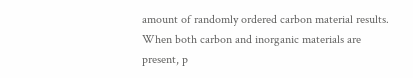amount of randomly ordered carbon material results. When both carbon and inorganic materials are present, p